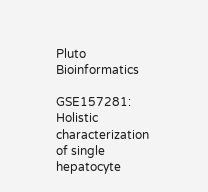Pluto Bioinformatics

GSE157281: Holistic characterization of single hepatocyte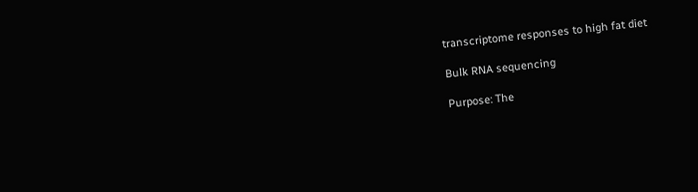transcriptome responses to high fat diet

Bulk RNA sequencing

Purpose: The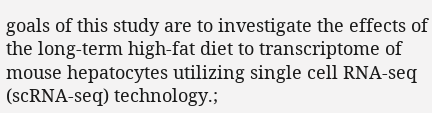goals of this study are to investigate the effects of the long-term high-fat diet to transcriptome of mouse hepatocytes utilizing single cell RNA-seq (scRNA-seq) technology.;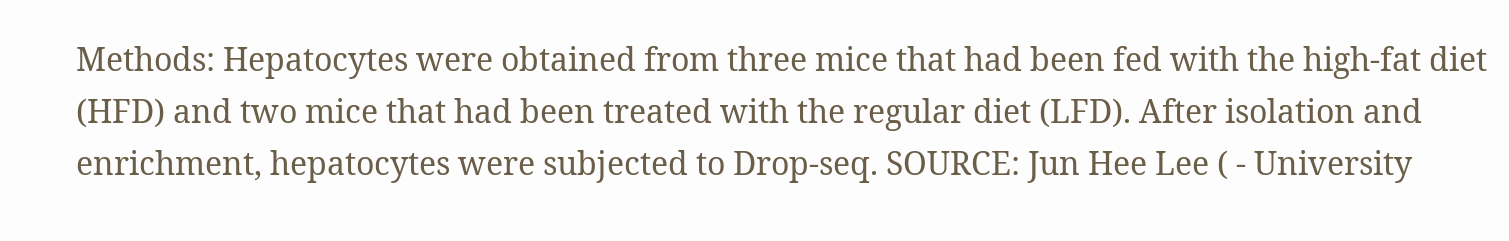Methods: Hepatocytes were obtained from three mice that had been fed with the high-fat diet (HFD) and two mice that had been treated with the regular diet (LFD). After isolation and enrichment, hepatocytes were subjected to Drop-seq. SOURCE: Jun Hee Lee ( - University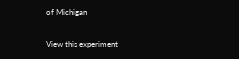of Michigan

View this experiment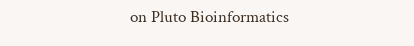on Pluto Bioinformatics